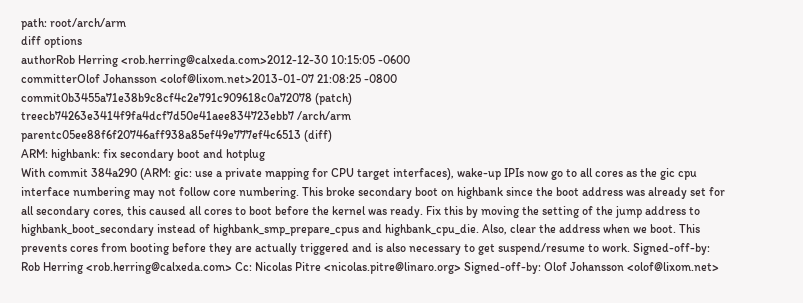path: root/arch/arm
diff options
authorRob Herring <rob.herring@calxeda.com>2012-12-30 10:15:05 -0600
committerOlof Johansson <olof@lixom.net>2013-01-07 21:08:25 -0800
commit0b3455a71e38b9c8cf4c2e791c909618c0a72078 (patch)
treecb74263e3414f9fa4dcf7d50e41aee834723ebb7 /arch/arm
parentc05ee88f6f20746aff938a85ef49e777ef4c6513 (diff)
ARM: highbank: fix secondary boot and hotplug
With commit 384a290 (ARM: gic: use a private mapping for CPU target interfaces), wake-up IPIs now go to all cores as the gic cpu interface numbering may not follow core numbering. This broke secondary boot on highbank since the boot address was already set for all secondary cores, this caused all cores to boot before the kernel was ready. Fix this by moving the setting of the jump address to highbank_boot_secondary instead of highbank_smp_prepare_cpus and highbank_cpu_die. Also, clear the address when we boot. This prevents cores from booting before they are actually triggered and is also necessary to get suspend/resume to work. Signed-off-by: Rob Herring <rob.herring@calxeda.com> Cc: Nicolas Pitre <nicolas.pitre@linaro.org> Signed-off-by: Olof Johansson <olof@lixom.net>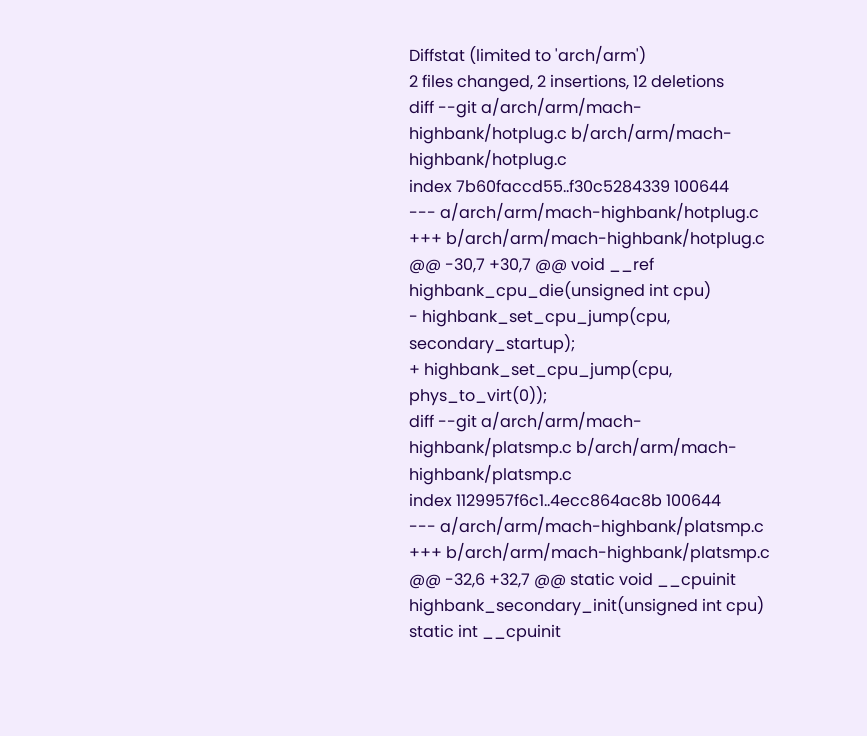Diffstat (limited to 'arch/arm')
2 files changed, 2 insertions, 12 deletions
diff --git a/arch/arm/mach-highbank/hotplug.c b/arch/arm/mach-highbank/hotplug.c
index 7b60faccd55..f30c5284339 100644
--- a/arch/arm/mach-highbank/hotplug.c
+++ b/arch/arm/mach-highbank/hotplug.c
@@ -30,7 +30,7 @@ void __ref highbank_cpu_die(unsigned int cpu)
- highbank_set_cpu_jump(cpu, secondary_startup);
+ highbank_set_cpu_jump(cpu, phys_to_virt(0));
diff --git a/arch/arm/mach-highbank/platsmp.c b/arch/arm/mach-highbank/platsmp.c
index 1129957f6c1..4ecc864ac8b 100644
--- a/arch/arm/mach-highbank/platsmp.c
+++ b/arch/arm/mach-highbank/platsmp.c
@@ -32,6 +32,7 @@ static void __cpuinit highbank_secondary_init(unsigned int cpu)
static int __cpuinit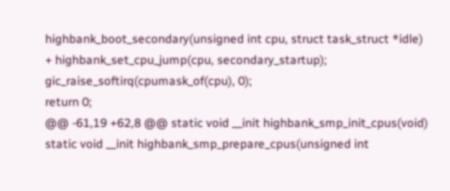highbank_boot_secondary(unsigned int cpu, struct task_struct *idle)
+ highbank_set_cpu_jump(cpu, secondary_startup);
gic_raise_softirq(cpumask_of(cpu), 0);
return 0;
@@ -61,19 +62,8 @@ static void __init highbank_smp_init_cpus(void)
static void __init highbank_smp_prepare_cpus(unsigned int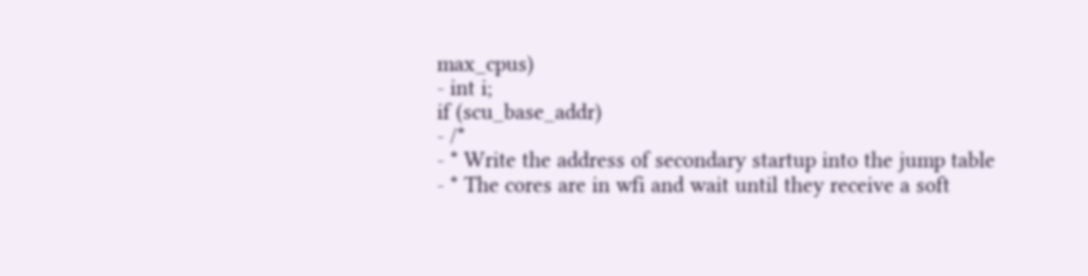max_cpus)
- int i;
if (scu_base_addr)
- /*
- * Write the address of secondary startup into the jump table
- * The cores are in wfi and wait until they receive a soft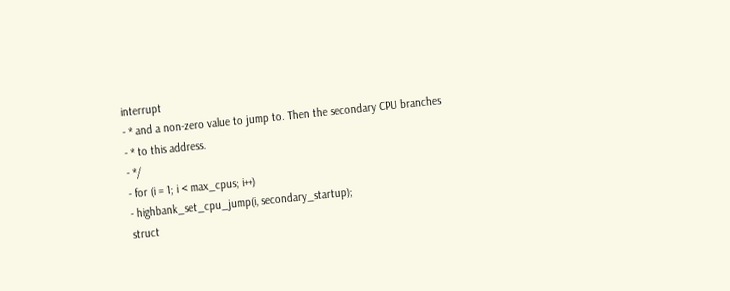interrupt
- * and a non-zero value to jump to. Then the secondary CPU branches
- * to this address.
- */
- for (i = 1; i < max_cpus; i++)
- highbank_set_cpu_jump(i, secondary_startup);
struct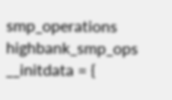smp_operations highbank_smp_ops __initdata = {